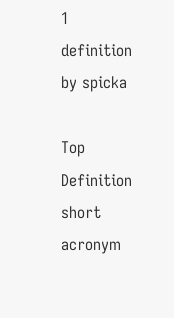1 definition by spicka

Top Definition
short acronym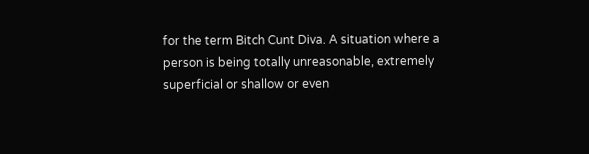for the term Bitch Cunt Diva. A situation where a person is being totally unreasonable, extremely superficial or shallow or even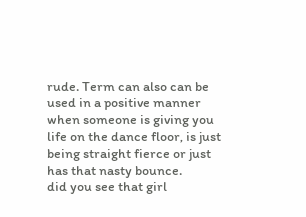rude. Term can also can be used in a positive manner when someone is giving you life on the dance floor, is just being straight fierce or just has that nasty bounce.
did you see that girl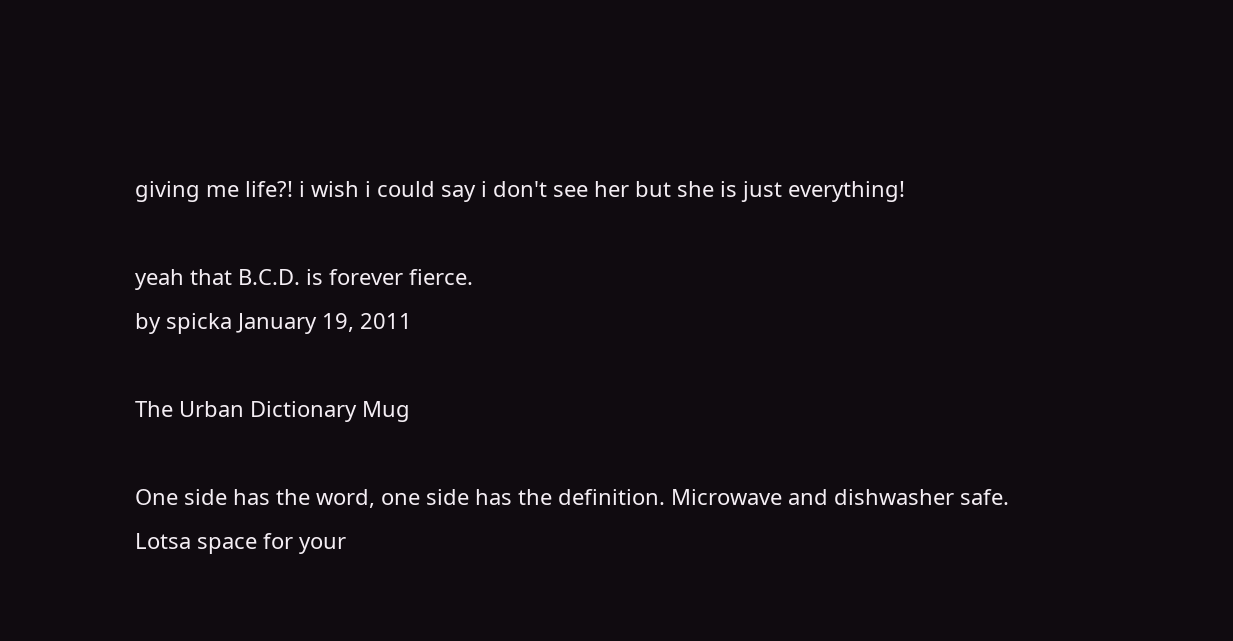giving me life?! i wish i could say i don't see her but she is just everything!

yeah that B.C.D. is forever fierce.
by spicka January 19, 2011

The Urban Dictionary Mug

One side has the word, one side has the definition. Microwave and dishwasher safe. Lotsa space for your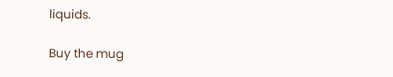liquids.

Buy the mug